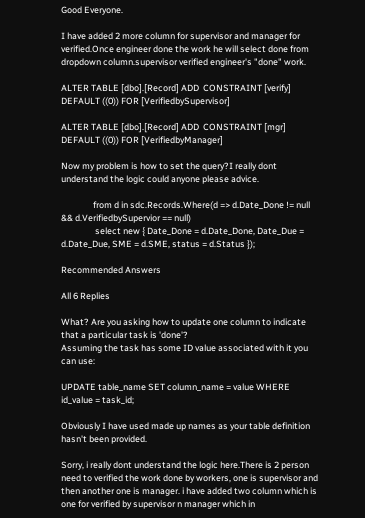Good Everyone.

I have added 2 more column for supervisor and manager for verified.Once engineer done the work he will select done from dropdown column.supervisor verified engineer's "done" work.

ALTER TABLE [dbo].[Record] ADD  CONSTRAINT [verify]  DEFAULT ((0)) FOR [VerifiedbySupervisor]

ALTER TABLE [dbo].[Record] ADD  CONSTRAINT [mgr]  DEFAULT ((0)) FOR [VerifiedbyManager]

Now my problem is how to set the query?I really dont understand the logic could anyone please advice.

                from d in sdc.Records.Where(d => d.Date_Done != null && d.VerifiedbySupervior == null)
                 select new { Date_Done = d.Date_Done, Date_Due = d.Date_Due, SME = d.SME, status = d.Status });

Recommended Answers

All 6 Replies

What? Are you asking how to update one column to indicate that a particular task is 'done'?
Assuming the task has some ID value associated with it you can use:

UPDATE table_name SET column_name = value WHERE id_value = task_id;

Obviously I have used made up names as your table definition hasn't been provided.

Sorry, i really dont understand the logic here.There is 2 person need to verified the work done by workers, one is supervisor and then another one is manager. i have added two column which is one for verified by supervisor n manager which in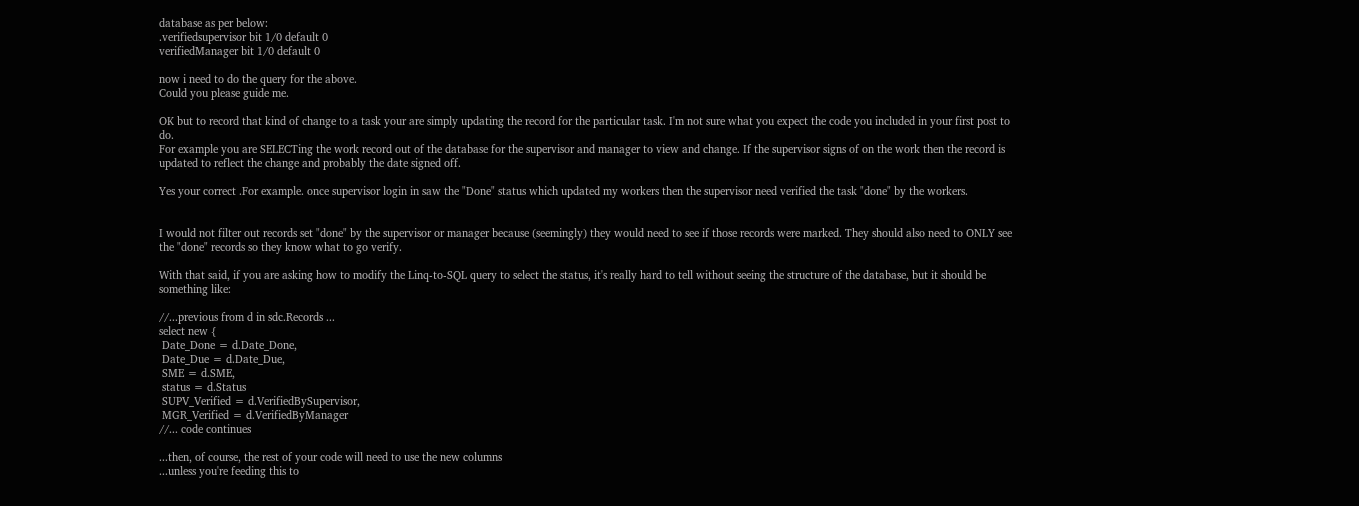database as per below:
.verifiedsupervisor bit 1/0 default 0
verifiedManager bit 1/0 default 0

now i need to do the query for the above.
Could you please guide me.

OK but to record that kind of change to a task your are simply updating the record for the particular task. I'm not sure what you expect the code you included in your first post to do.
For example you are SELECTing the work record out of the database for the supervisor and manager to view and change. If the supervisor signs of on the work then the record is updated to reflect the change and probably the date signed off.

Yes your correct .For example. once supervisor login in saw the "Done" status which updated my workers then the supervisor need verified the task "done" by the workers.


I would not filter out records set "done" by the supervisor or manager because (seemingly) they would need to see if those records were marked. They should also need to ONLY see the "done" records so they know what to go verify.

With that said, if you are asking how to modify the Linq-to-SQL query to select the status, it's really hard to tell without seeing the structure of the database, but it should be something like:

//...previous from d in sdc.Records ...
select new {
 Date_Done = d.Date_Done,
 Date_Due = d.Date_Due,
 SME = d.SME,
 status = d.Status
 SUPV_Verified = d.VerifiedBySupervisor,
 MGR_Verified = d.VerifiedByManager
//... code continues

...then, of course, the rest of your code will need to use the new columns
...unless you're feeding this to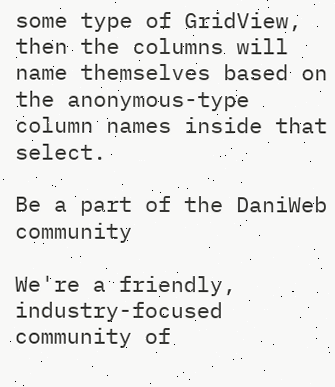some type of GridView, then the columns will name themselves based on the anonymous-type column names inside that select.

Be a part of the DaniWeb community

We're a friendly, industry-focused community of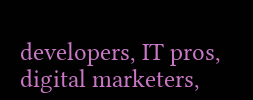developers, IT pros, digital marketers,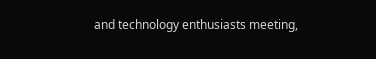and technology enthusiasts meeting,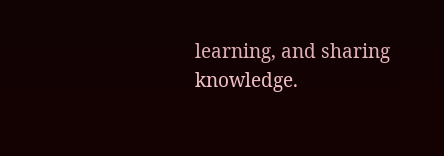learning, and sharing knowledge.